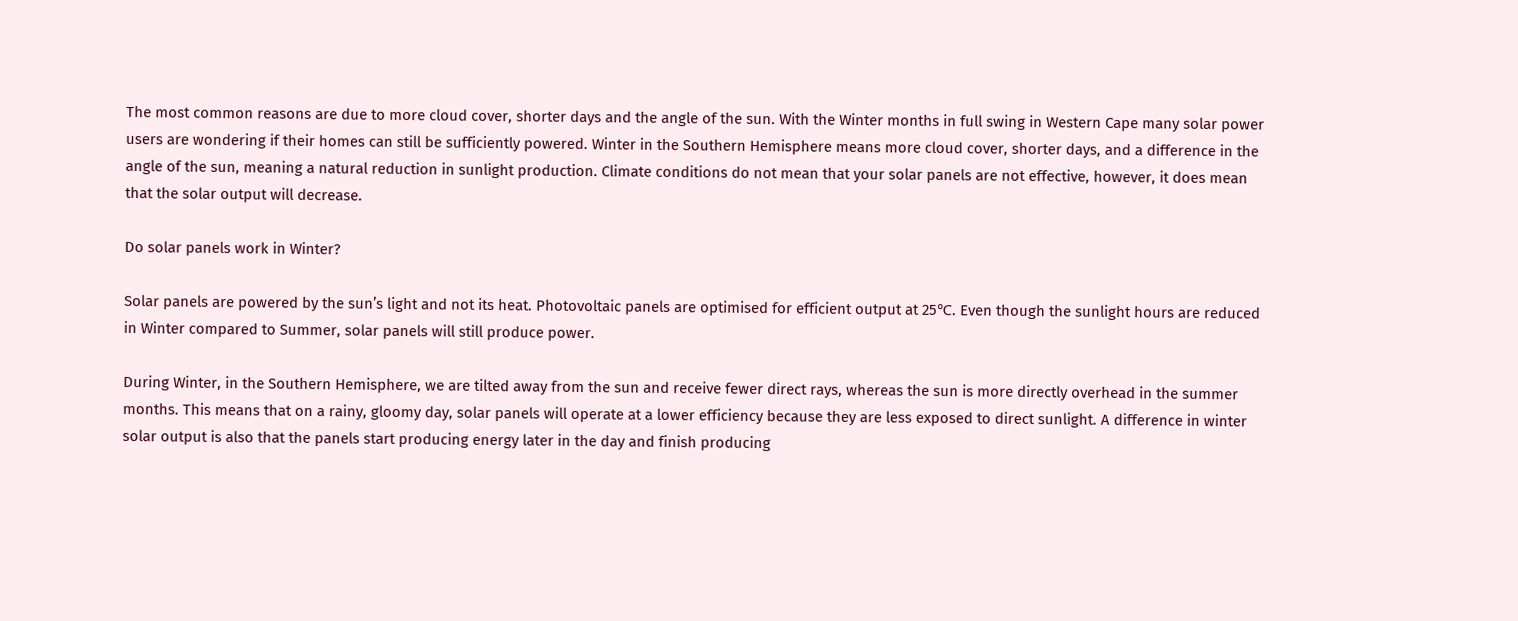The most common reasons are due to more cloud cover, shorter days and the angle of the sun. With the Winter months in full swing in Western Cape many solar power users are wondering if their homes can still be sufficiently powered. Winter in the Southern Hemisphere means more cloud cover, shorter days, and a difference in the angle of the sun, meaning a natural reduction in sunlight production. Climate conditions do not mean that your solar panels are not effective, however, it does mean that the solar output will decrease.

Do solar panels work in Winter?

Solar panels are powered by the sun’s light and not its heat. Photovoltaic panels are optimised for efficient output at 25℃. Even though the sunlight hours are reduced in Winter compared to Summer, solar panels will still produce power.

During Winter, in the Southern Hemisphere, we are tilted away from the sun and receive fewer direct rays, whereas the sun is more directly overhead in the summer months. This means that on a rainy, gloomy day, solar panels will operate at a lower efficiency because they are less exposed to direct sunlight. A difference in winter solar output is also that the panels start producing energy later in the day and finish producing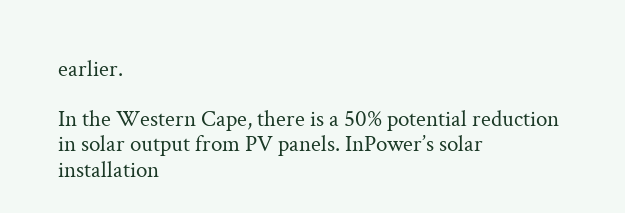earlier.

In the Western Cape, there is a 50% potential reduction in solar output from PV panels. InPower’s solar installation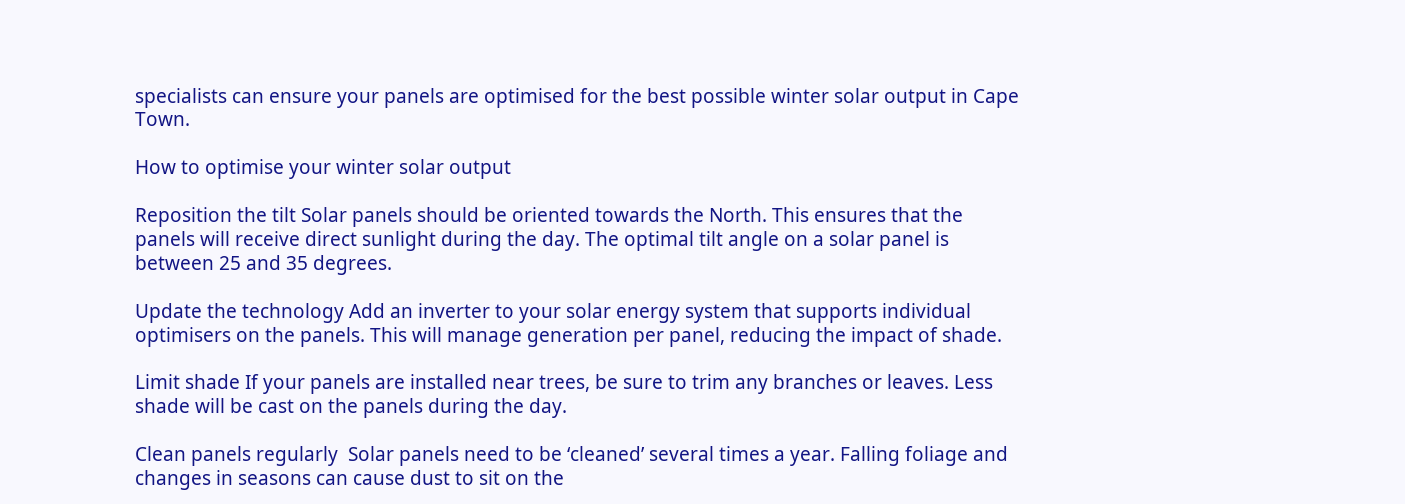specialists can ensure your panels are optimised for the best possible winter solar output in Cape Town.

How to optimise your winter solar output

Reposition the tilt Solar panels should be oriented towards the North. This ensures that the panels will receive direct sunlight during the day. The optimal tilt angle on a solar panel is between 25 and 35 degrees.

Update the technology Add an inverter to your solar energy system that supports individual optimisers on the panels. This will manage generation per panel, reducing the impact of shade.

Limit shade If your panels are installed near trees, be sure to trim any branches or leaves. Less shade will be cast on the panels during the day.

Clean panels regularly  Solar panels need to be ‘cleaned’ several times a year. Falling foliage and changes in seasons can cause dust to sit on the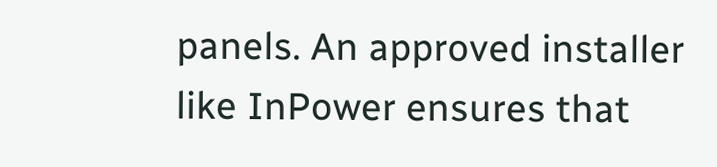panels. An approved installer like InPower ensures that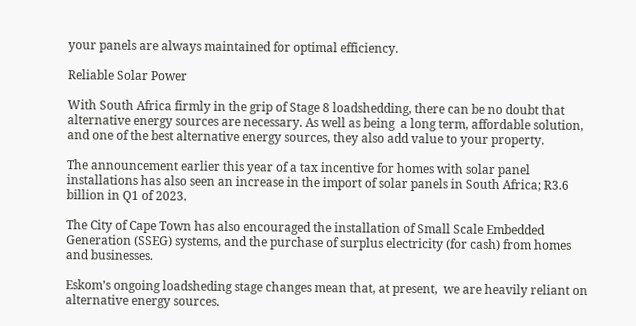your panels are always maintained for optimal efficiency.

Reliable Solar Power

With South Africa firmly in the grip of Stage 8 loadshedding, there can be no doubt that alternative energy sources are necessary. As well as being  a long term, affordable solution, and one of the best alternative energy sources, they also add value to your property.

The announcement earlier this year of a tax incentive for homes with solar panel installations has also seen an increase in the import of solar panels in South Africa; R3.6 billion in Q1 of 2023.

The City of Cape Town has also encouraged the installation of Small Scale Embedded Generation (SSEG) systems, and the purchase of surplus electricity (for cash) from homes and businesses.

Eskom’s ongoing loadsheding stage changes mean that, at present,  we are heavily reliant on alternative energy sources.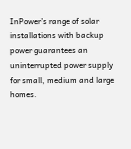InPower’s range of solar installations with backup power guarantees an uninterrupted power supply for small, medium and large homes.